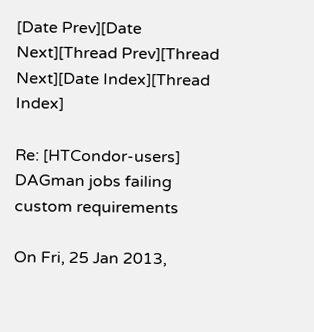[Date Prev][Date Next][Thread Prev][Thread Next][Date Index][Thread Index]

Re: [HTCondor-users] DAGman jobs failing custom requirements

On Fri, 25 Jan 2013,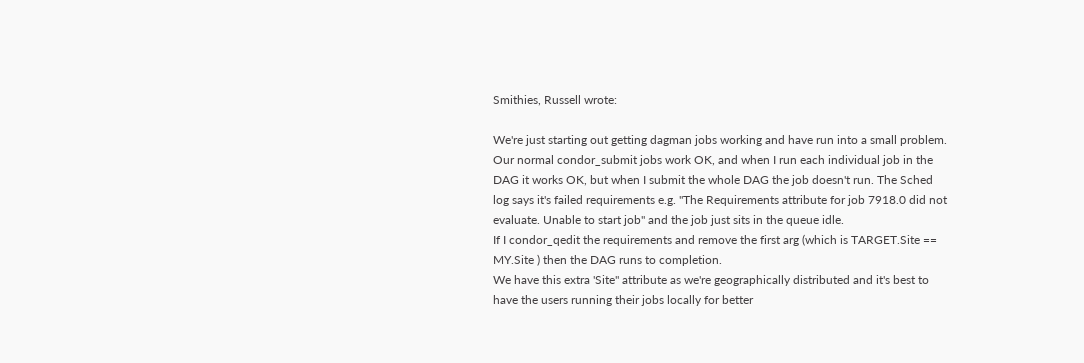Smithies, Russell wrote:

We're just starting out getting dagman jobs working and have run into a small problem.
Our normal condor_submit jobs work OK, and when I run each individual job in the DAG it works OK, but when I submit the whole DAG the job doesn't run. The Sched log says it's failed requirements e.g. "The Requirements attribute for job 7918.0 did not evaluate. Unable to start job" and the job just sits in the queue idle.
If I condor_qedit the requirements and remove the first arg (which is TARGET.Site == MY.Site ) then the DAG runs to completion.
We have this extra 'Site" attribute as we're geographically distributed and it's best to have the users running their jobs locally for better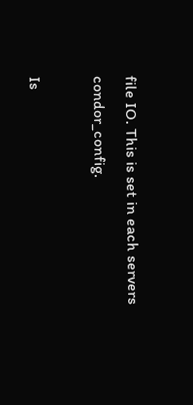file IO. This is set in each servers condor_config.

Is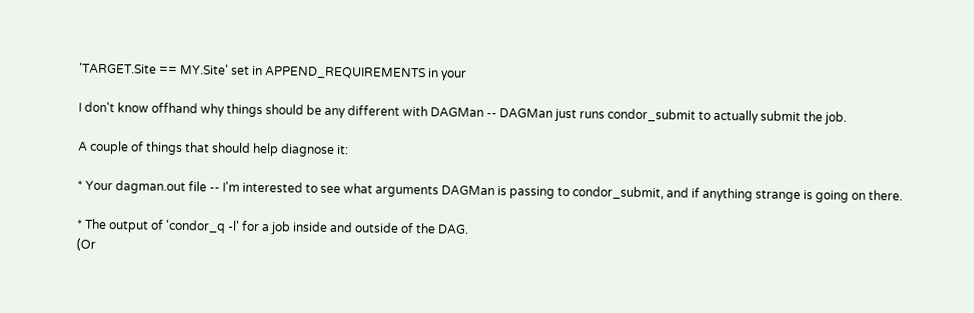'TARGET.Site == MY.Site' set in APPEND_REQUIREMENTS in your

I don't know offhand why things should be any different with DAGMan -- DAGMan just runs condor_submit to actually submit the job.

A couple of things that should help diagnose it:

* Your dagman.out file -- I'm interested to see what arguments DAGMan is passing to condor_submit, and if anything strange is going on there.

* The output of 'condor_q -l' for a job inside and outside of the DAG.
(Or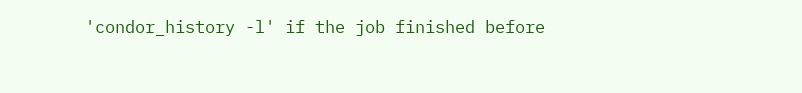'condor_history -l' if the job finished before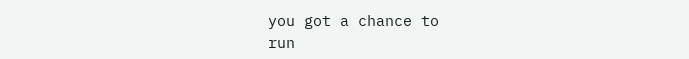you got a chance to
run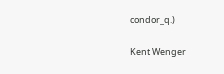condor_q.)

Kent Wenger